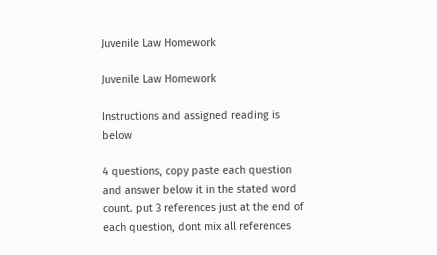Juvenile Law Homework

Juvenile Law Homework

Instructions and assigned reading is below

4 questions, copy paste each question and answer below it in the stated word count. put 3 references just at the end of each question, dont mix all references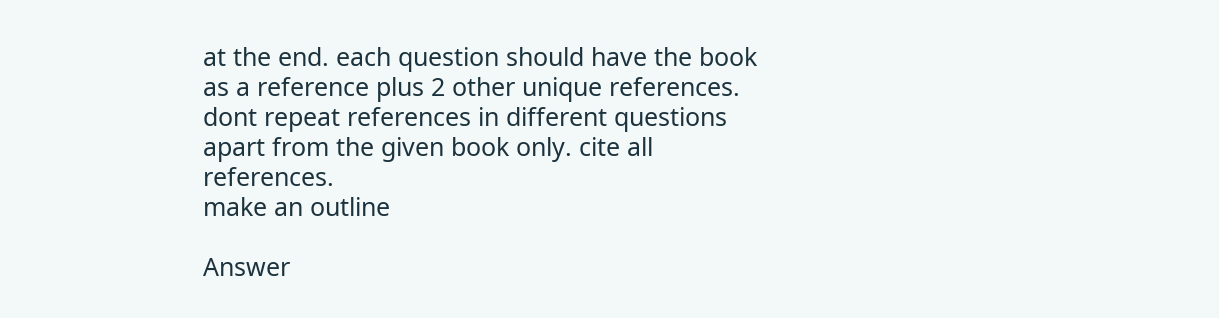at the end. each question should have the book as a reference plus 2 other unique references. dont repeat references in different questions apart from the given book only. cite all references.
make an outline

Answer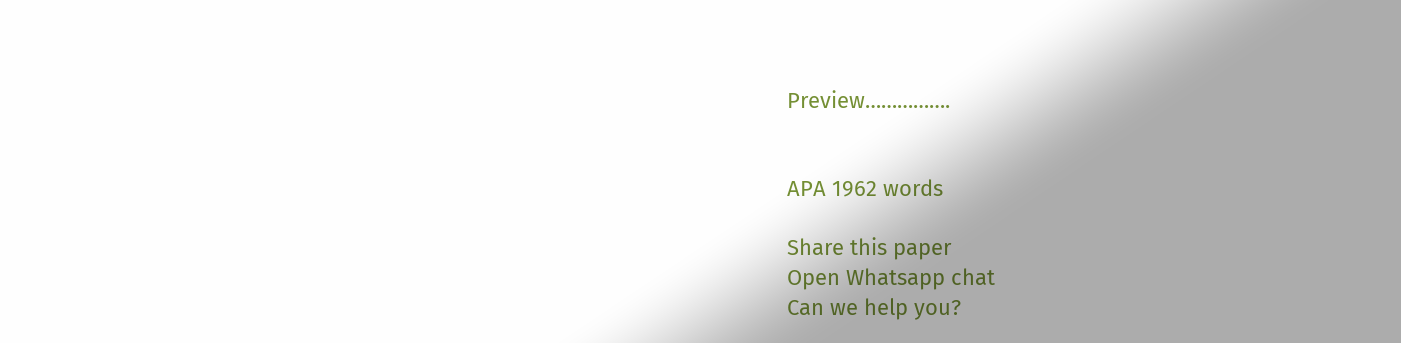Preview…………….


APA 1962 words

Share this paper
Open Whatsapp chat
Can we help you?